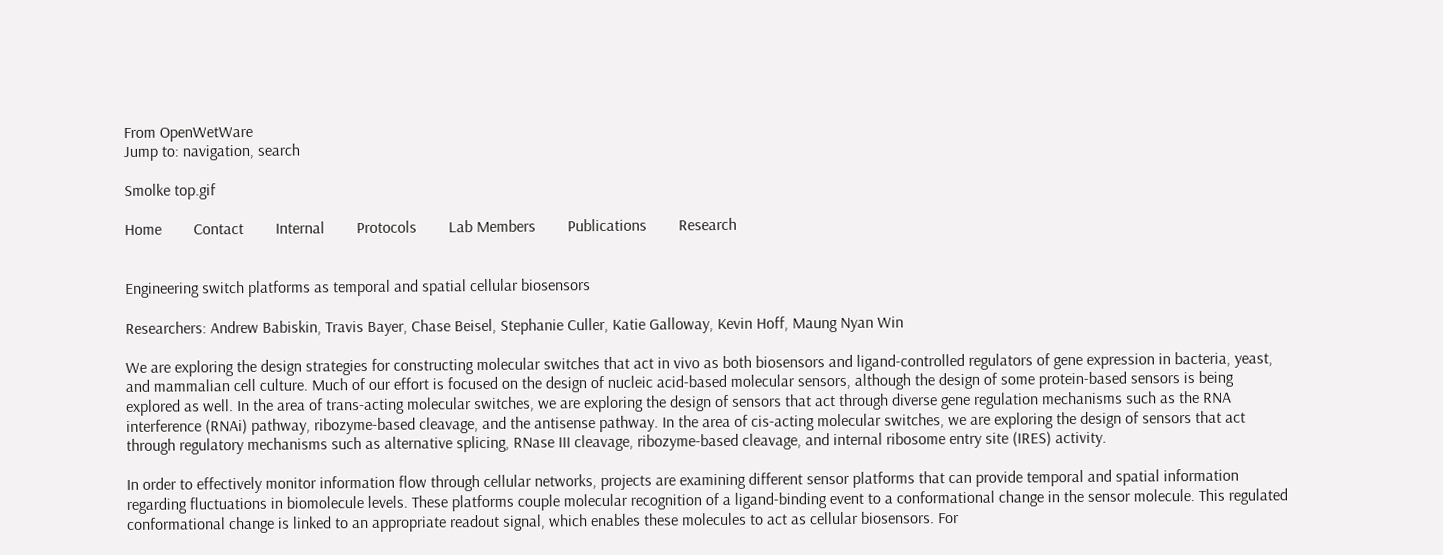From OpenWetWare
Jump to: navigation, search

Smolke top.gif

Home        Contact        Internal        Protocols        Lab Members        Publications        Research


Engineering switch platforms as temporal and spatial cellular biosensors

Researchers: Andrew Babiskin, Travis Bayer, Chase Beisel, Stephanie Culler, Katie Galloway, Kevin Hoff, Maung Nyan Win

We are exploring the design strategies for constructing molecular switches that act in vivo as both biosensors and ligand-controlled regulators of gene expression in bacteria, yeast, and mammalian cell culture. Much of our effort is focused on the design of nucleic acid-based molecular sensors, although the design of some protein-based sensors is being explored as well. In the area of trans-acting molecular switches, we are exploring the design of sensors that act through diverse gene regulation mechanisms such as the RNA interference (RNAi) pathway, ribozyme-based cleavage, and the antisense pathway. In the area of cis-acting molecular switches, we are exploring the design of sensors that act through regulatory mechanisms such as alternative splicing, RNase III cleavage, ribozyme-based cleavage, and internal ribosome entry site (IRES) activity.

In order to effectively monitor information flow through cellular networks, projects are examining different sensor platforms that can provide temporal and spatial information regarding fluctuations in biomolecule levels. These platforms couple molecular recognition of a ligand-binding event to a conformational change in the sensor molecule. This regulated conformational change is linked to an appropriate readout signal, which enables these molecules to act as cellular biosensors. For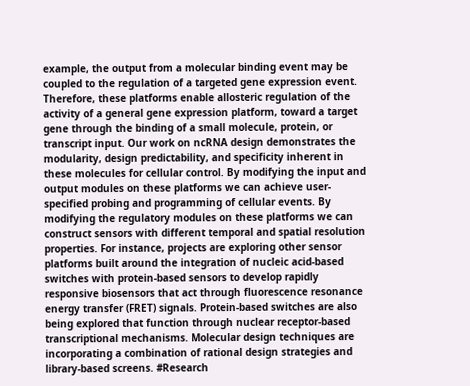example, the output from a molecular binding event may be coupled to the regulation of a targeted gene expression event. Therefore, these platforms enable allosteric regulation of the activity of a general gene expression platform, toward a target gene through the binding of a small molecule, protein, or transcript input. Our work on ncRNA design demonstrates the modularity, design predictability, and specificity inherent in these molecules for cellular control. By modifying the input and output modules on these platforms we can achieve user-specified probing and programming of cellular events. By modifying the regulatory modules on these platforms we can construct sensors with different temporal and spatial resolution properties. For instance, projects are exploring other sensor platforms built around the integration of nucleic acid-based switches with protein-based sensors to develop rapidly responsive biosensors that act through fluorescence resonance energy transfer (FRET) signals. Protein-based switches are also being explored that function through nuclear receptor-based transcriptional mechanisms. Molecular design techniques are incorporating a combination of rational design strategies and library-based screens. #Research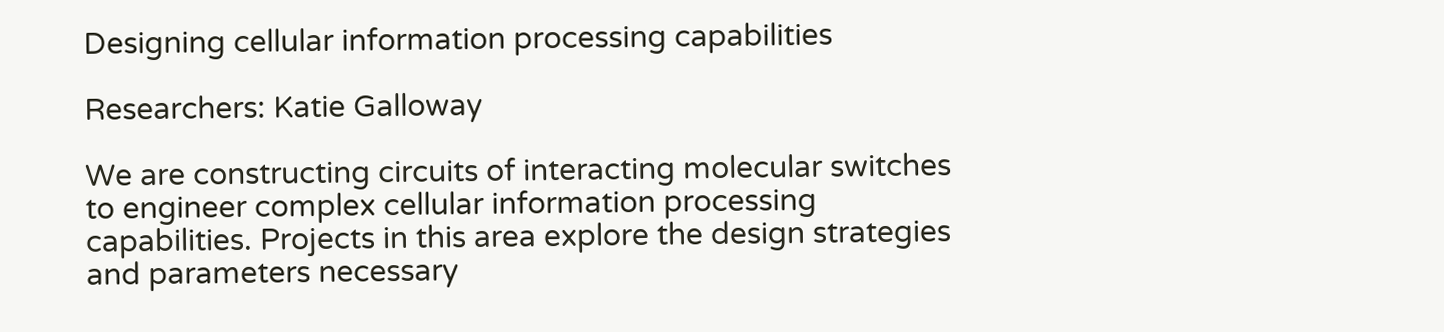Designing cellular information processing capabilities

Researchers: Katie Galloway

We are constructing circuits of interacting molecular switches to engineer complex cellular information processing capabilities. Projects in this area explore the design strategies and parameters necessary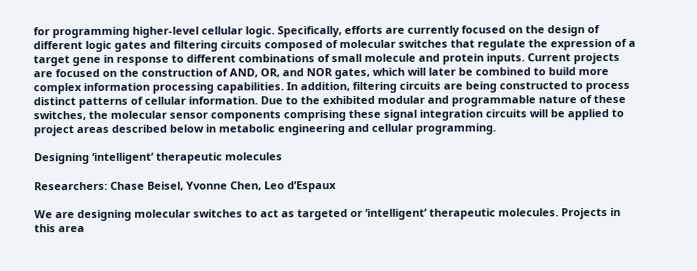for programming higher-level cellular logic. Specifically, efforts are currently focused on the design of different logic gates and filtering circuits composed of molecular switches that regulate the expression of a target gene in response to different combinations of small molecule and protein inputs. Current projects are focused on the construction of AND, OR, and NOR gates, which will later be combined to build more complex information processing capabilities. In addition, filtering circuits are being constructed to process distinct patterns of cellular information. Due to the exhibited modular and programmable nature of these switches, the molecular sensor components comprising these signal integration circuits will be applied to project areas described below in metabolic engineering and cellular programming.

Designing ‘intelligent’ therapeutic molecules

Researchers: Chase Beisel, Yvonne Chen, Leo d’Espaux

We are designing molecular switches to act as targeted or ‘intelligent’ therapeutic molecules. Projects in this area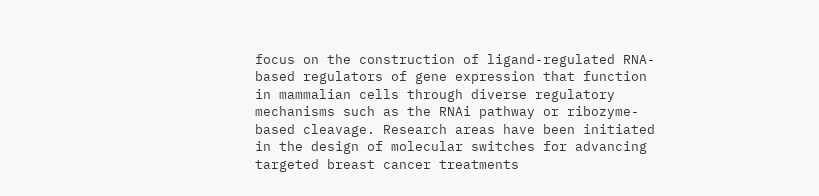focus on the construction of ligand-regulated RNA-based regulators of gene expression that function in mammalian cells through diverse regulatory mechanisms such as the RNAi pathway or ribozyme-based cleavage. Research areas have been initiated in the design of molecular switches for advancing targeted breast cancer treatments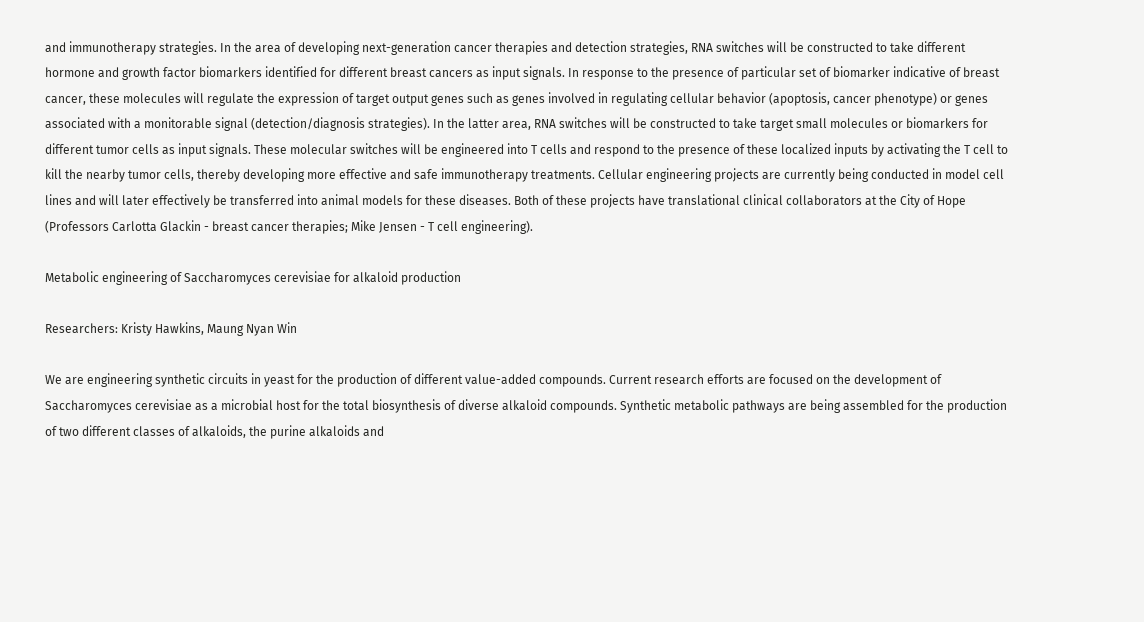and immunotherapy strategies. In the area of developing next-generation cancer therapies and detection strategies, RNA switches will be constructed to take different hormone and growth factor biomarkers identified for different breast cancers as input signals. In response to the presence of particular set of biomarker indicative of breast cancer, these molecules will regulate the expression of target output genes such as genes involved in regulating cellular behavior (apoptosis, cancer phenotype) or genes associated with a monitorable signal (detection/diagnosis strategies). In the latter area, RNA switches will be constructed to take target small molecules or biomarkers for different tumor cells as input signals. These molecular switches will be engineered into T cells and respond to the presence of these localized inputs by activating the T cell to kill the nearby tumor cells, thereby developing more effective and safe immunotherapy treatments. Cellular engineering projects are currently being conducted in model cell lines and will later effectively be transferred into animal models for these diseases. Both of these projects have translational clinical collaborators at the City of Hope (Professors Carlotta Glackin - breast cancer therapies; Mike Jensen - T cell engineering).

Metabolic engineering of Saccharomyces cerevisiae for alkaloid production

Researchers: Kristy Hawkins, Maung Nyan Win

We are engineering synthetic circuits in yeast for the production of different value-added compounds. Current research efforts are focused on the development of Saccharomyces cerevisiae as a microbial host for the total biosynthesis of diverse alkaloid compounds. Synthetic metabolic pathways are being assembled for the production of two different classes of alkaloids, the purine alkaloids and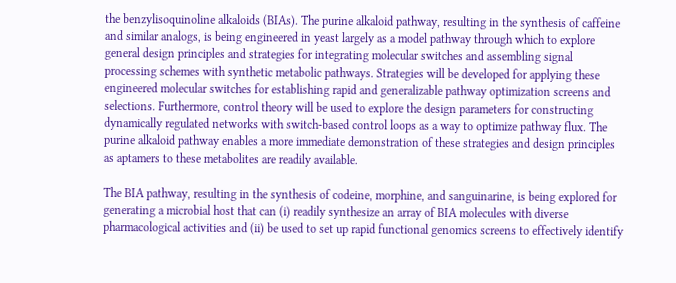the benzylisoquinoline alkaloids (BIAs). The purine alkaloid pathway, resulting in the synthesis of caffeine and similar analogs, is being engineered in yeast largely as a model pathway through which to explore general design principles and strategies for integrating molecular switches and assembling signal processing schemes with synthetic metabolic pathways. Strategies will be developed for applying these engineered molecular switches for establishing rapid and generalizable pathway optimization screens and selections. Furthermore, control theory will be used to explore the design parameters for constructing dynamically regulated networks with switch-based control loops as a way to optimize pathway flux. The purine alkaloid pathway enables a more immediate demonstration of these strategies and design principles as aptamers to these metabolites are readily available.

The BIA pathway, resulting in the synthesis of codeine, morphine, and sanguinarine, is being explored for generating a microbial host that can (i) readily synthesize an array of BIA molecules with diverse pharmacological activities and (ii) be used to set up rapid functional genomics screens to effectively identify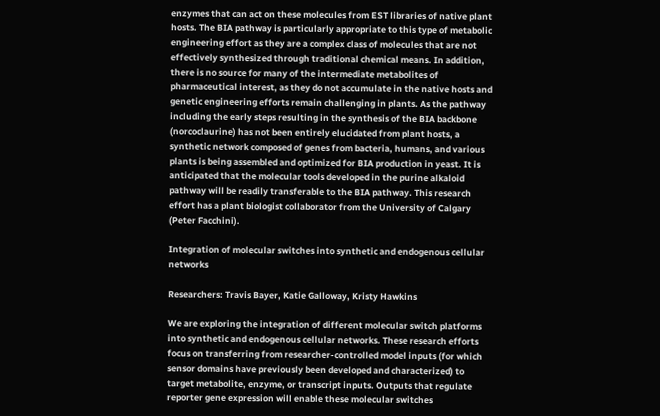enzymes that can act on these molecules from EST libraries of native plant hosts. The BIA pathway is particularly appropriate to this type of metabolic engineering effort as they are a complex class of molecules that are not effectively synthesized through traditional chemical means. In addition, there is no source for many of the intermediate metabolites of pharmaceutical interest, as they do not accumulate in the native hosts and genetic engineering efforts remain challenging in plants. As the pathway including the early steps resulting in the synthesis of the BIA backbone (norcoclaurine) has not been entirely elucidated from plant hosts, a synthetic network composed of genes from bacteria, humans, and various plants is being assembled and optimized for BIA production in yeast. It is anticipated that the molecular tools developed in the purine alkaloid pathway will be readily transferable to the BIA pathway. This research effort has a plant biologist collaborator from the University of Calgary (Peter Facchini).

Integration of molecular switches into synthetic and endogenous cellular networks

Researchers: Travis Bayer, Katie Galloway, Kristy Hawkins

We are exploring the integration of different molecular switch platforms into synthetic and endogenous cellular networks. These research efforts focus on transferring from researcher-controlled model inputs (for which sensor domains have previously been developed and characterized) to target metabolite, enzyme, or transcript inputs. Outputs that regulate reporter gene expression will enable these molecular switches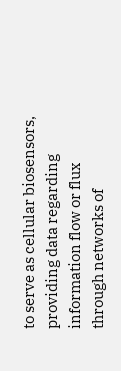to serve as cellular biosensors, providing data regarding information flow or flux through networks of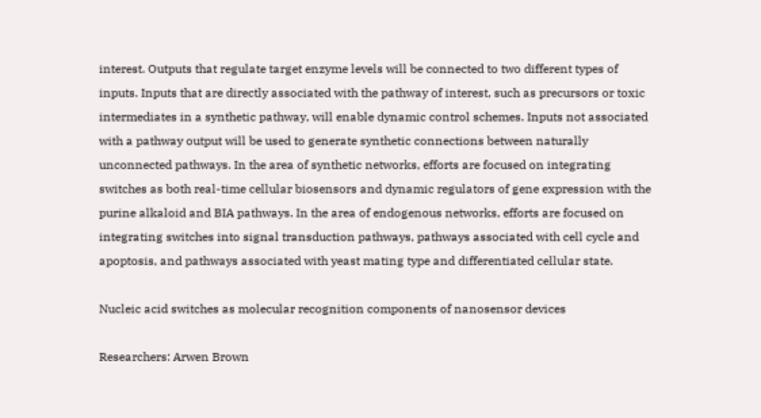interest. Outputs that regulate target enzyme levels will be connected to two different types of inputs. Inputs that are directly associated with the pathway of interest, such as precursors or toxic intermediates in a synthetic pathway, will enable dynamic control schemes. Inputs not associated with a pathway output will be used to generate synthetic connections between naturally unconnected pathways. In the area of synthetic networks, efforts are focused on integrating switches as both real-time cellular biosensors and dynamic regulators of gene expression with the purine alkaloid and BIA pathways. In the area of endogenous networks, efforts are focused on integrating switches into signal transduction pathways, pathways associated with cell cycle and apoptosis, and pathways associated with yeast mating type and differentiated cellular state.

Nucleic acid switches as molecular recognition components of nanosensor devices

Researchers: Arwen Brown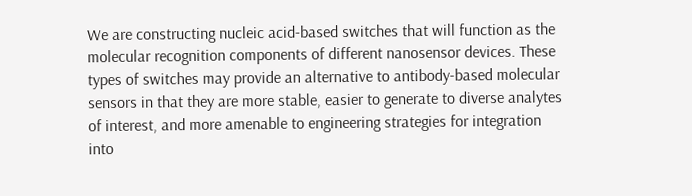We are constructing nucleic acid-based switches that will function as the molecular recognition components of different nanosensor devices. These types of switches may provide an alternative to antibody-based molecular sensors in that they are more stable, easier to generate to diverse analytes of interest, and more amenable to engineering strategies for integration into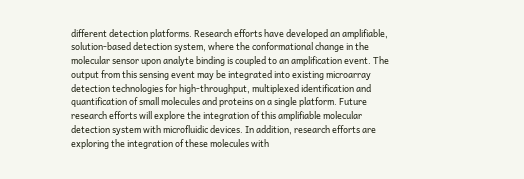different detection platforms. Research efforts have developed an amplifiable, solution-based detection system, where the conformational change in the molecular sensor upon analyte binding is coupled to an amplification event. The output from this sensing event may be integrated into existing microarray detection technologies for high-throughput, multiplexed identification and quantification of small molecules and proteins on a single platform. Future research efforts will explore the integration of this amplifiable molecular detection system with microfluidic devices. In addition, research efforts are exploring the integration of these molecules with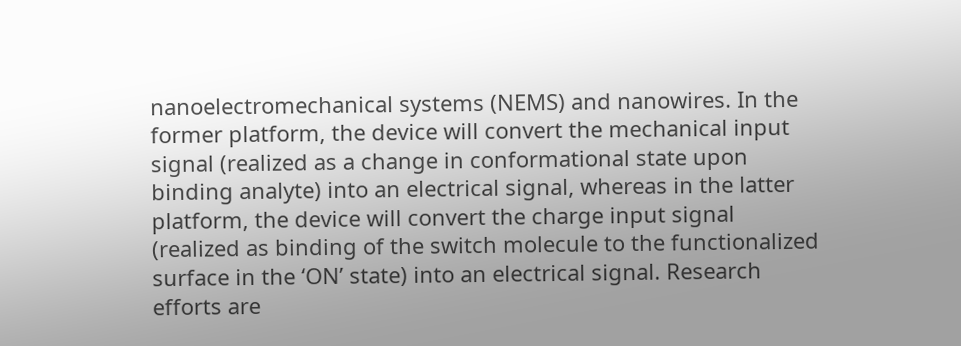nanoelectromechanical systems (NEMS) and nanowires. In the former platform, the device will convert the mechanical input signal (realized as a change in conformational state upon binding analyte) into an electrical signal, whereas in the latter platform, the device will convert the charge input signal (realized as binding of the switch molecule to the functionalized surface in the ‘ON’ state) into an electrical signal. Research efforts are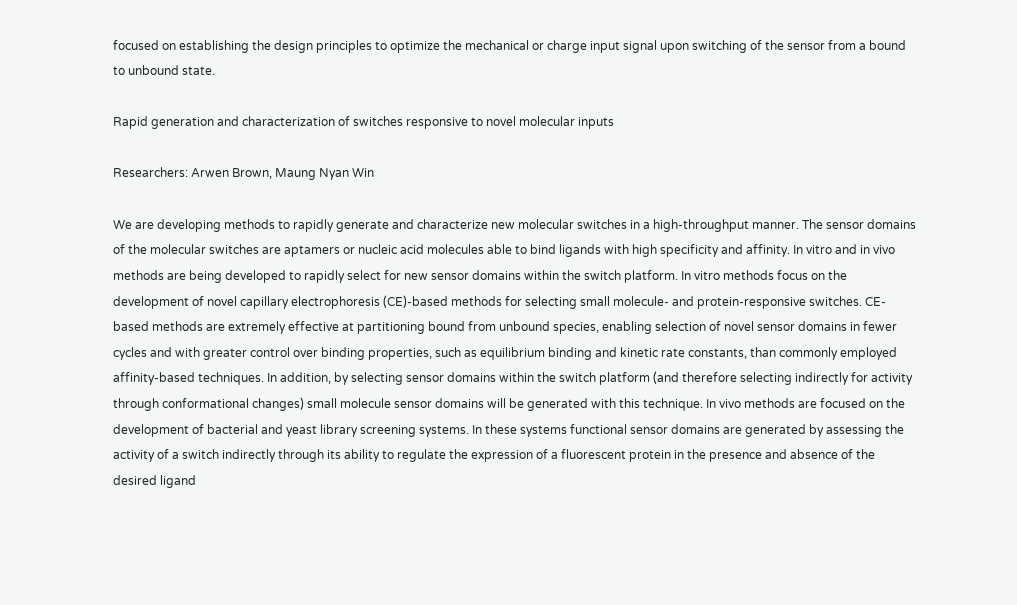focused on establishing the design principles to optimize the mechanical or charge input signal upon switching of the sensor from a bound to unbound state.

Rapid generation and characterization of switches responsive to novel molecular inputs

Researchers: Arwen Brown, Maung Nyan Win

We are developing methods to rapidly generate and characterize new molecular switches in a high-throughput manner. The sensor domains of the molecular switches are aptamers or nucleic acid molecules able to bind ligands with high specificity and affinity. In vitro and in vivo methods are being developed to rapidly select for new sensor domains within the switch platform. In vitro methods focus on the development of novel capillary electrophoresis (CE)-based methods for selecting small molecule- and protein-responsive switches. CE-based methods are extremely effective at partitioning bound from unbound species, enabling selection of novel sensor domains in fewer cycles and with greater control over binding properties, such as equilibrium binding and kinetic rate constants, than commonly employed affinity-based techniques. In addition, by selecting sensor domains within the switch platform (and therefore selecting indirectly for activity through conformational changes) small molecule sensor domains will be generated with this technique. In vivo methods are focused on the development of bacterial and yeast library screening systems. In these systems functional sensor domains are generated by assessing the activity of a switch indirectly through its ability to regulate the expression of a fluorescent protein in the presence and absence of the desired ligand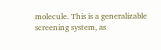molecule. This is a generalizable screening system, as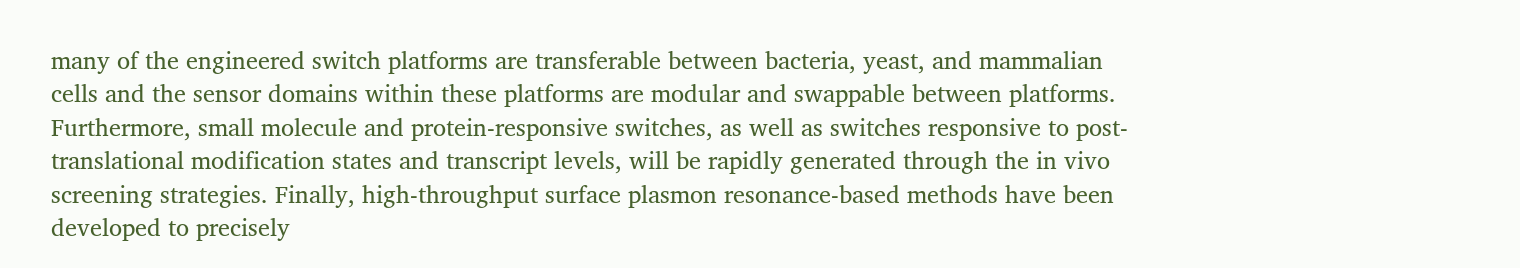many of the engineered switch platforms are transferable between bacteria, yeast, and mammalian cells and the sensor domains within these platforms are modular and swappable between platforms. Furthermore, small molecule and protein-responsive switches, as well as switches responsive to post-translational modification states and transcript levels, will be rapidly generated through the in vivo screening strategies. Finally, high-throughput surface plasmon resonance-based methods have been developed to precisely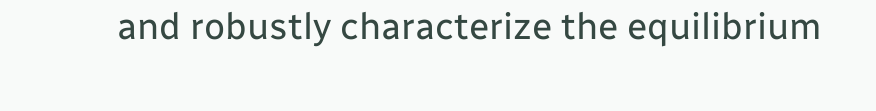and robustly characterize the equilibrium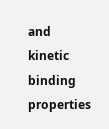and kinetic binding properties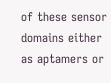of these sensor domains either as aptamers or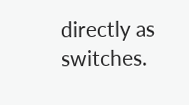directly as switches.